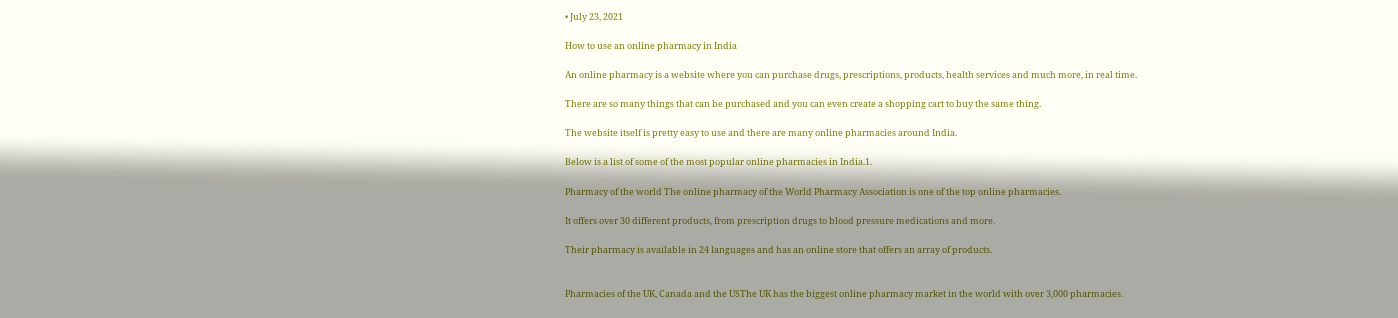• July 23, 2021

How to use an online pharmacy in India

An online pharmacy is a website where you can purchase drugs, prescriptions, products, health services and much more, in real time.

There are so many things that can be purchased and you can even create a shopping cart to buy the same thing.

The website itself is pretty easy to use and there are many online pharmacies around India.

Below is a list of some of the most popular online pharmacies in India.1.

Pharmacy of the world The online pharmacy of the World Pharmacy Association is one of the top online pharmacies.

It offers over 30 different products, from prescription drugs to blood pressure medications and more.

Their pharmacy is available in 24 languages and has an online store that offers an array of products.


Pharmacies of the UK, Canada and the USThe UK has the biggest online pharmacy market in the world with over 3,000 pharmacies.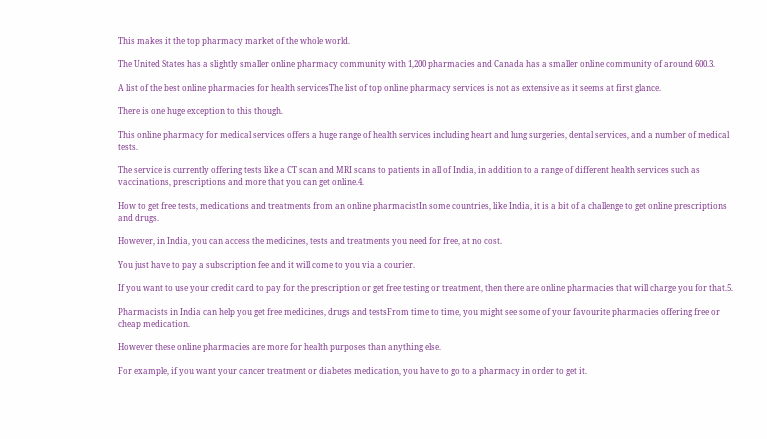This makes it the top pharmacy market of the whole world.

The United States has a slightly smaller online pharmacy community with 1,200 pharmacies and Canada has a smaller online community of around 600.3.

A list of the best online pharmacies for health servicesThe list of top online pharmacy services is not as extensive as it seems at first glance.

There is one huge exception to this though.

This online pharmacy for medical services offers a huge range of health services including heart and lung surgeries, dental services, and a number of medical tests.

The service is currently offering tests like a CT scan and MRI scans to patients in all of India, in addition to a range of different health services such as vaccinations, prescriptions and more that you can get online.4.

How to get free tests, medications and treatments from an online pharmacistIn some countries, like India, it is a bit of a challenge to get online prescriptions and drugs.

However, in India, you can access the medicines, tests and treatments you need for free, at no cost.

You just have to pay a subscription fee and it will come to you via a courier.

If you want to use your credit card to pay for the prescription or get free testing or treatment, then there are online pharmacies that will charge you for that.5.

Pharmacists in India can help you get free medicines, drugs and testsFrom time to time, you might see some of your favourite pharmacies offering free or cheap medication.

However these online pharmacies are more for health purposes than anything else.

For example, if you want your cancer treatment or diabetes medication, you have to go to a pharmacy in order to get it.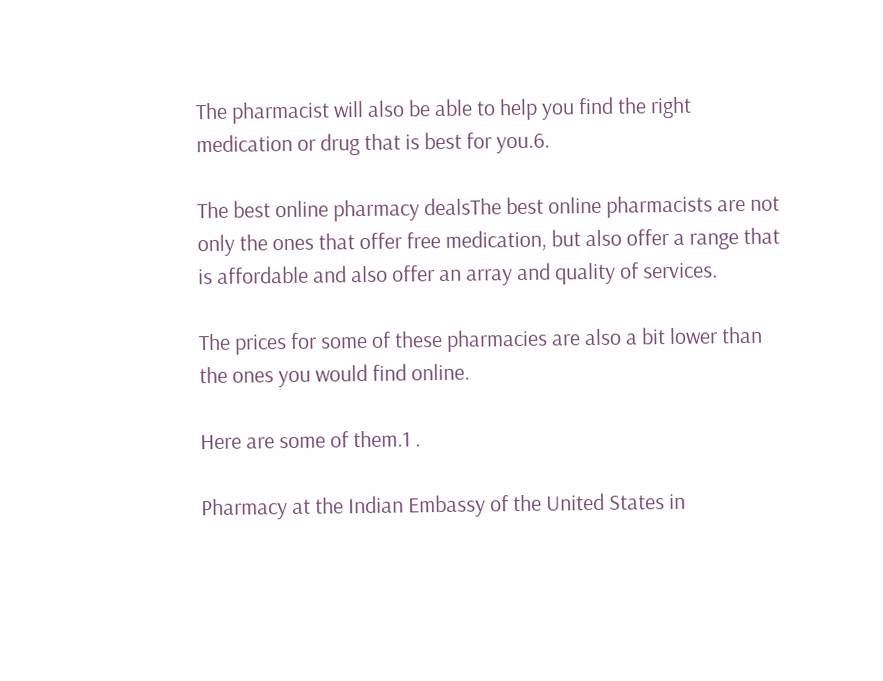The pharmacist will also be able to help you find the right medication or drug that is best for you.6.

The best online pharmacy dealsThe best online pharmacists are not only the ones that offer free medication, but also offer a range that is affordable and also offer an array and quality of services.

The prices for some of these pharmacies are also a bit lower than the ones you would find online.

Here are some of them.1 .

Pharmacy at the Indian Embassy of the United States in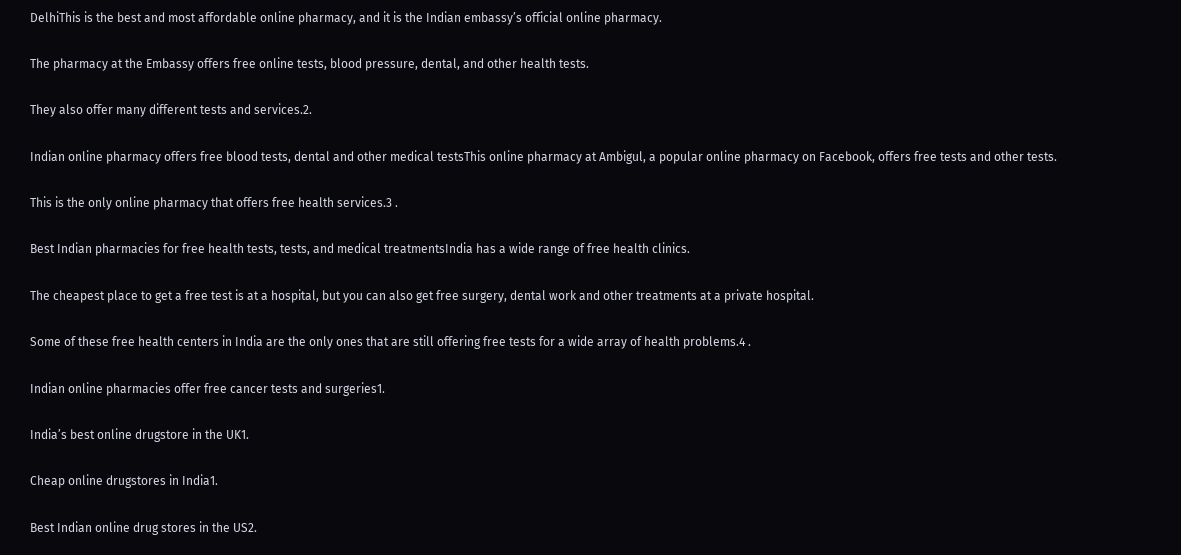DelhiThis is the best and most affordable online pharmacy, and it is the Indian embassy’s official online pharmacy.

The pharmacy at the Embassy offers free online tests, blood pressure, dental, and other health tests.

They also offer many different tests and services.2.

Indian online pharmacy offers free blood tests, dental and other medical testsThis online pharmacy at Ambigul, a popular online pharmacy on Facebook, offers free tests and other tests.

This is the only online pharmacy that offers free health services.3 .

Best Indian pharmacies for free health tests, tests, and medical treatmentsIndia has a wide range of free health clinics.

The cheapest place to get a free test is at a hospital, but you can also get free surgery, dental work and other treatments at a private hospital.

Some of these free health centers in India are the only ones that are still offering free tests for a wide array of health problems.4 .

Indian online pharmacies offer free cancer tests and surgeries1.

India’s best online drugstore in the UK1.

Cheap online drugstores in India1.

Best Indian online drug stores in the US2.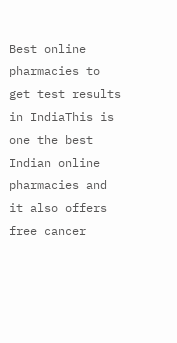Best online pharmacies to get test results in IndiaThis is one the best Indian online pharmacies and it also offers free cancer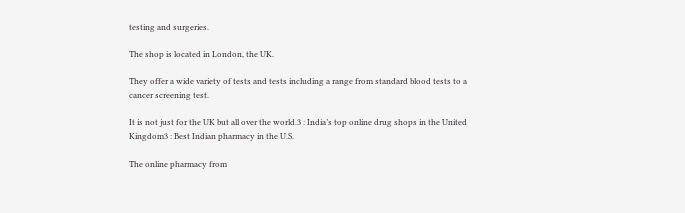testing and surgeries.

The shop is located in London, the UK.

They offer a wide variety of tests and tests including a range from standard blood tests to a cancer screening test.

It is not just for the UK but all over the world.3 : India’s top online drug shops in the United Kingdom3 : Best Indian pharmacy in the U.S.

The online pharmacy from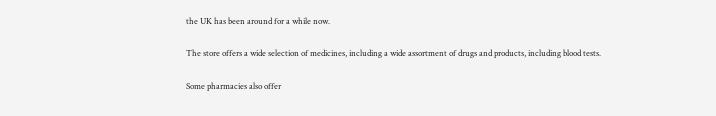the UK has been around for a while now.

The store offers a wide selection of medicines, including a wide assortment of drugs and products, including blood tests.

Some pharmacies also offer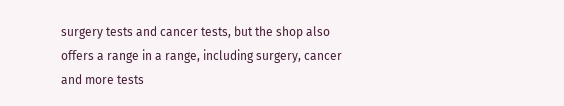surgery tests and cancer tests, but the shop also offers a range in a range, including surgery, cancer and more tests